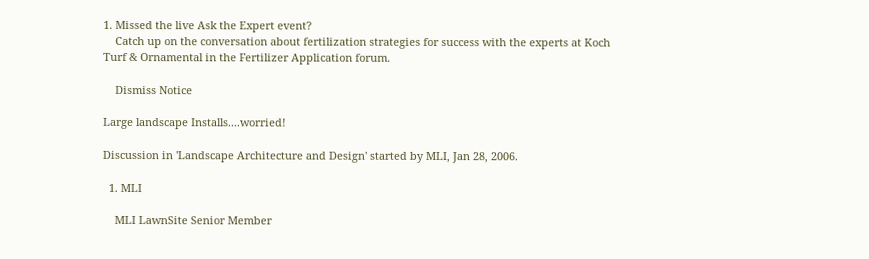1. Missed the live Ask the Expert event?
    Catch up on the conversation about fertilization strategies for success with the experts at Koch Turf & Ornamental in the Fertilizer Application forum.

    Dismiss Notice

Large landscape Installs....worried!

Discussion in 'Landscape Architecture and Design' started by MLI, Jan 28, 2006.

  1. MLI

    MLI LawnSite Senior Member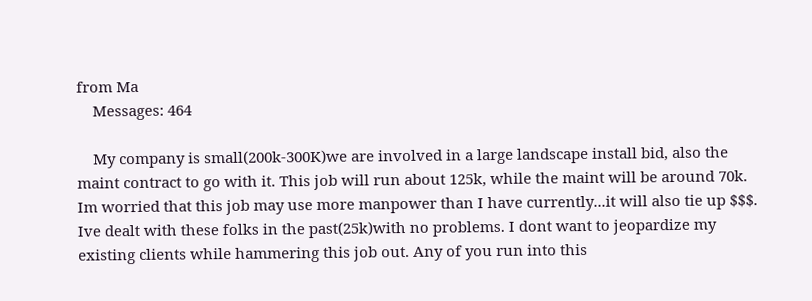from Ma
    Messages: 464

    My company is small(200k-300K)we are involved in a large landscape install bid, also the maint contract to go with it. This job will run about 125k, while the maint will be around 70k. Im worried that this job may use more manpower than I have currently...it will also tie up $$$. Ive dealt with these folks in the past(25k)with no problems. I dont want to jeopardize my existing clients while hammering this job out. Any of you run into this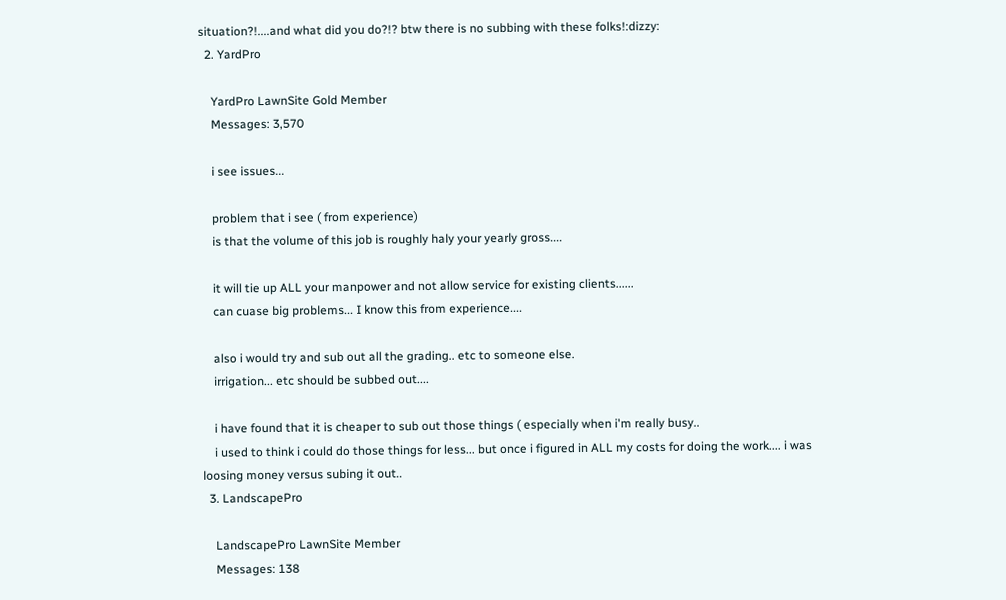situation?!....and what did you do?!? btw there is no subbing with these folks!:dizzy:
  2. YardPro

    YardPro LawnSite Gold Member
    Messages: 3,570

    i see issues...

    problem that i see ( from experience)
    is that the volume of this job is roughly haly your yearly gross....

    it will tie up ALL your manpower and not allow service for existing clients......
    can cuase big problems... I know this from experience....

    also i would try and sub out all the grading.. etc to someone else.
    irrigation... etc should be subbed out....

    i have found that it is cheaper to sub out those things ( especially when i'm really busy..
    i used to think i could do those things for less... but once i figured in ALL my costs for doing the work.... i was loosing money versus subing it out..
  3. LandscapePro

    LandscapePro LawnSite Member
    Messages: 138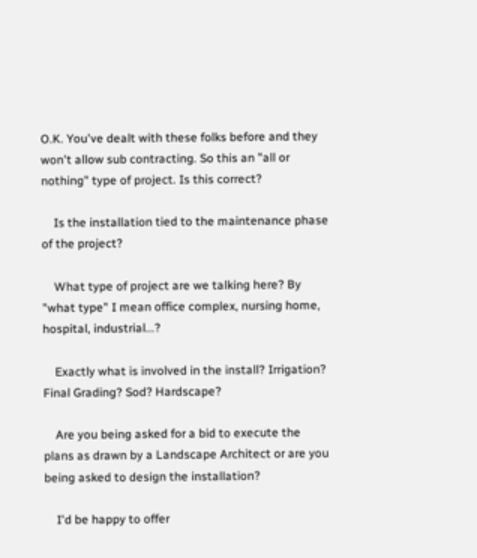O.K. You've dealt with these folks before and they won't allow sub contracting. So this an "all or nothing" type of project. Is this correct?

    Is the installation tied to the maintenance phase of the project?

    What type of project are we talking here? By "what type" I mean office complex, nursing home, hospital, industrial...?

    Exactly what is involved in the install? Irrigation? Final Grading? Sod? Hardscape?

    Are you being asked for a bid to execute the plans as drawn by a Landscape Architect or are you being asked to design the installation?

    I'd be happy to offer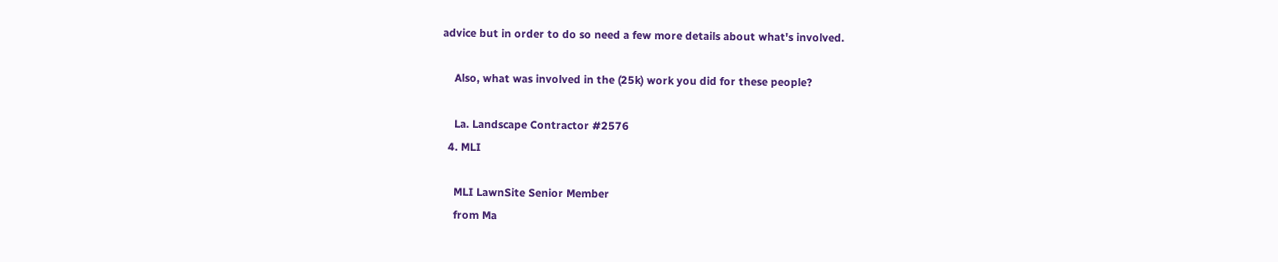advice but in order to do so need a few more details about what's involved.

    Also, what was involved in the (25k) work you did for these people?

    La. Landscape Contractor #2576
  4. MLI

    MLI LawnSite Senior Member
    from Ma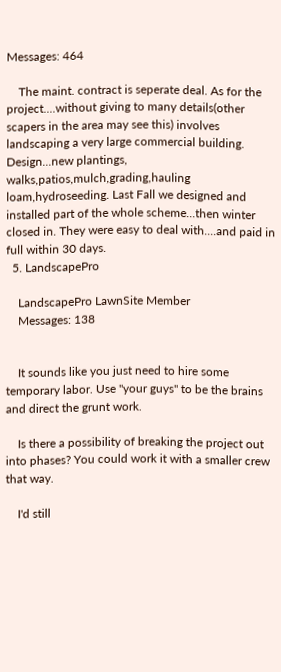Messages: 464

    The maint. contract is seperate deal. As for the project....without giving to many details(other scapers in the area may see this) involves landscaping a very large commercial building. Design...new plantings, walks,patios,mulch,grading,hauling loam,hydroseeding. Last Fall we designed and installed part of the whole scheme...then winter closed in. They were easy to deal with....and paid in full within 30 days.
  5. LandscapePro

    LandscapePro LawnSite Member
    Messages: 138


    It sounds like you just need to hire some temporary labor. Use "your guys" to be the brains and direct the grunt work.

    Is there a possibility of breaking the project out into phases? You could work it with a smaller crew that way.

    I'd still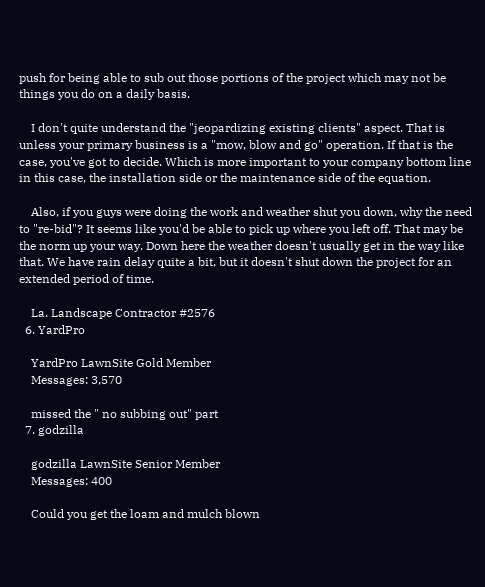push for being able to sub out those portions of the project which may not be things you do on a daily basis.

    I don't quite understand the "jeopardizing existing clients" aspect. That is unless your primary business is a "mow, blow and go" operation. If that is the case, you've got to decide. Which is more important to your company bottom line in this case, the installation side or the maintenance side of the equation.

    Also, if you guys were doing the work and weather shut you down, why the need to "re-bid"? It seems like you'd be able to pick up where you left off. That may be the norm up your way. Down here the weather doesn't usually get in the way like that. We have rain delay quite a bit, but it doesn't shut down the project for an extended period of time.

    La. Landscape Contractor #2576
  6. YardPro

    YardPro LawnSite Gold Member
    Messages: 3,570

    missed the " no subbing out" part
  7. godzilla

    godzilla LawnSite Senior Member
    Messages: 400

    Could you get the loam and mulch blown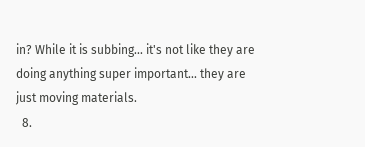in? While it is subbing... it's not like they are doing anything super important... they are just moving materials.
  8.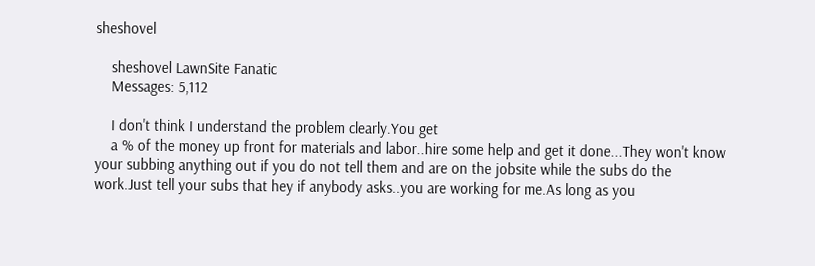sheshovel

    sheshovel LawnSite Fanatic
    Messages: 5,112

    I don't think I understand the problem clearly.You get
    a % of the money up front for materials and labor..hire some help and get it done...They won't know your subbing anything out if you do not tell them and are on the jobsite while the subs do the work.Just tell your subs that hey if anybody asks..you are working for me.As long as you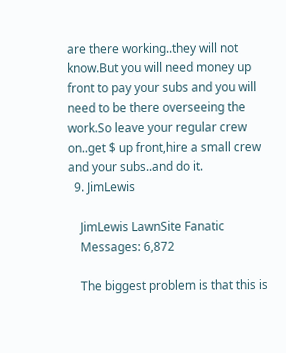are there working..they will not know.But you will need money up front to pay your subs and you will need to be there overseeing the work.So leave your regular crew on..get $ up front,hire a small crew and your subs..and do it.
  9. JimLewis

    JimLewis LawnSite Fanatic
    Messages: 6,872

    The biggest problem is that this is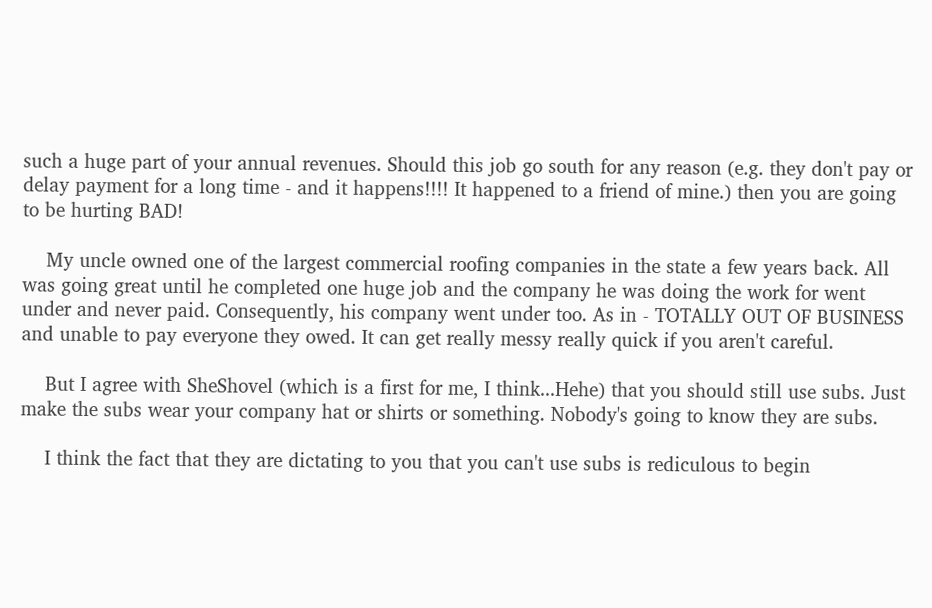such a huge part of your annual revenues. Should this job go south for any reason (e.g. they don't pay or delay payment for a long time - and it happens!!!! It happened to a friend of mine.) then you are going to be hurting BAD!

    My uncle owned one of the largest commercial roofing companies in the state a few years back. All was going great until he completed one huge job and the company he was doing the work for went under and never paid. Consequently, his company went under too. As in - TOTALLY OUT OF BUSINESS and unable to pay everyone they owed. It can get really messy really quick if you aren't careful.

    But I agree with SheShovel (which is a first for me, I think...Hehe) that you should still use subs. Just make the subs wear your company hat or shirts or something. Nobody's going to know they are subs.

    I think the fact that they are dictating to you that you can't use subs is rediculous to begin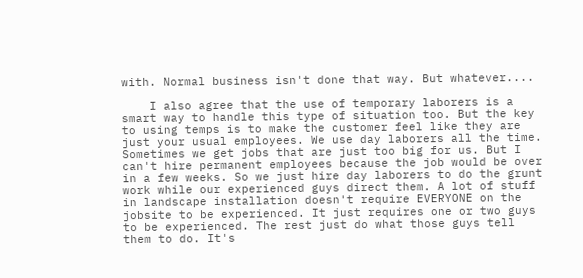with. Normal business isn't done that way. But whatever....

    I also agree that the use of temporary laborers is a smart way to handle this type of situation too. But the key to using temps is to make the customer feel like they are just your usual employees. We use day laborers all the time. Sometimes we get jobs that are just too big for us. But I can't hire permanent employees because the job would be over in a few weeks. So we just hire day laborers to do the grunt work while our experienced guys direct them. A lot of stuff in landscape installation doesn't require EVERYONE on the jobsite to be experienced. It just requires one or two guys to be experienced. The rest just do what those guys tell them to do. It's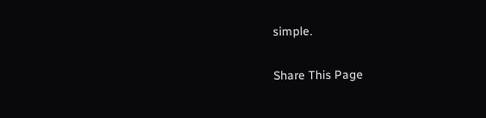simple.

Share This Page